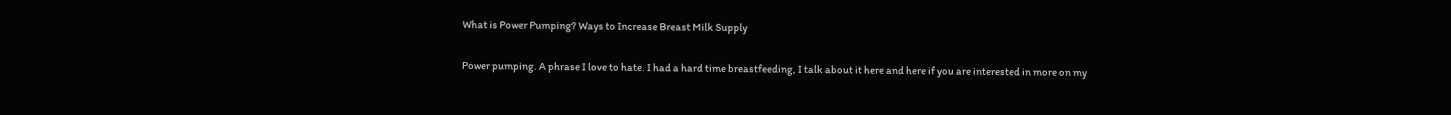What is Power Pumping? Ways to Increase Breast Milk Supply

Power pumping. A phrase I love to hate. I had a hard time breastfeeding, I talk about it here and here if you are interested in more on my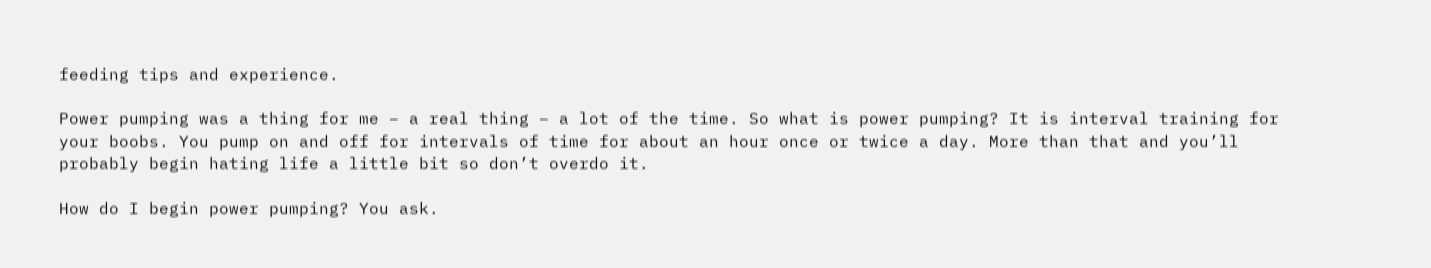feeding tips and experience.

Power pumping was a thing for me – a real thing – a lot of the time. So what is power pumping? It is interval training for your boobs. You pump on and off for intervals of time for about an hour once or twice a day. More than that and you’ll probably begin hating life a little bit so don’t overdo it.

How do I begin power pumping? You ask.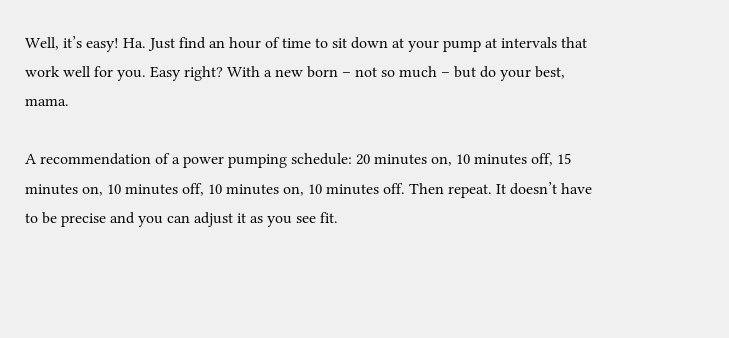Well, it’s easy! Ha. Just find an hour of time to sit down at your pump at intervals that work well for you. Easy right? With a new born – not so much – but do your best, mama.

A recommendation of a power pumping schedule: 20 minutes on, 10 minutes off, 15 minutes on, 10 minutes off, 10 minutes on, 10 minutes off. Then repeat. It doesn’t have to be precise and you can adjust it as you see fit.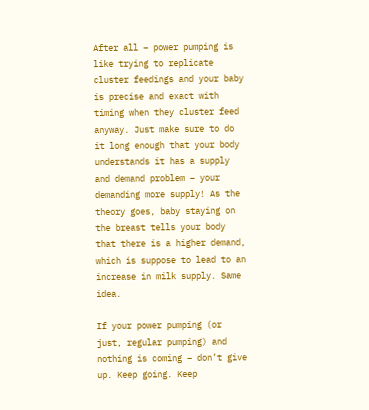After all – power pumping is like trying to replicate cluster feedings and your baby is precise and exact with timing when they cluster feed anyway. Just make sure to do it long enough that your body understands it has a supply and demand problem – your demanding more supply! As the theory goes, baby staying on the breast tells your body that there is a higher demand, which is suppose to lead to an increase in milk supply. Same idea.

If your power pumping (or just, regular pumping) and nothing is coming – don’t give up. Keep going. Keep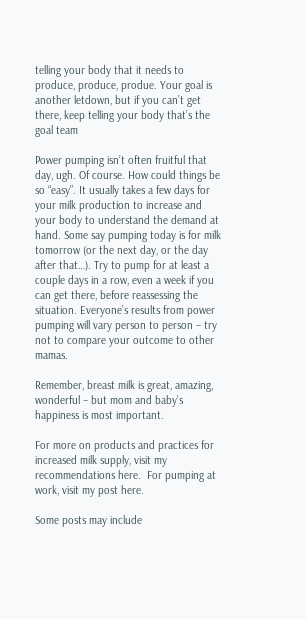telling your body that it needs to produce, produce, produe. Your goal is another letdown, but if you can’t get there, keep telling your body that’s the goal team

Power pumping isn’t often fruitful that day, ugh. Of course. How could things be so “easy”. It usually takes a few days for your milk production to increase and your body to understand the demand at hand. Some say pumping today is for milk tomorrow (or the next day, or the day after that…). Try to pump for at least a couple days in a row, even a week if you can get there, before reassessing the situation. Everyone’s results from power pumping will vary person to person – try not to compare your outcome to other mamas.

Remember, breast milk is great, amazing, wonderful – but mom and baby’s happiness is most important.

For more on products and practices for increased milk supply, visit my recommendations here.  For pumping at work, visit my post here.

Some posts may include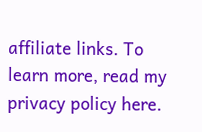affiliate links. To learn more, read my privacy policy here.